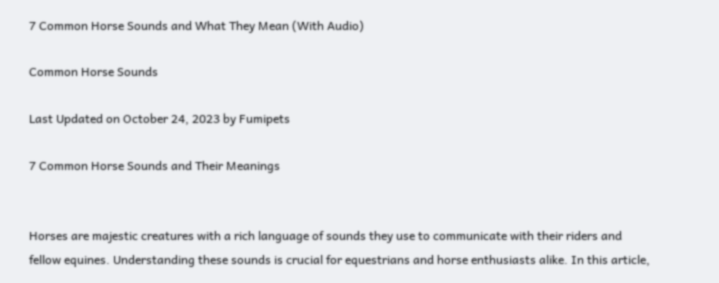7 Common Horse Sounds and What They Mean (With Audio)

Common Horse Sounds

Last Updated on October 24, 2023 by Fumipets

7 Common Horse Sounds and Their Meanings


Horses are majestic creatures with a rich language of sounds they use to communicate with their riders and fellow equines. Understanding these sounds is crucial for equestrians and horse enthusiasts alike. In this article,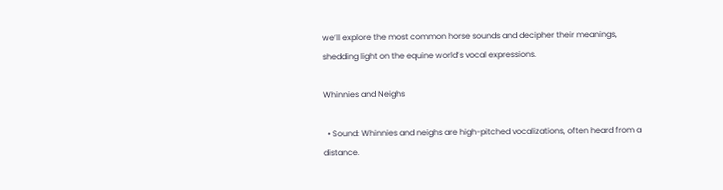we’ll explore the most common horse sounds and decipher their meanings, shedding light on the equine world’s vocal expressions.

Whinnies and Neighs

  • Sound: Whinnies and neighs are high-pitched vocalizations, often heard from a distance.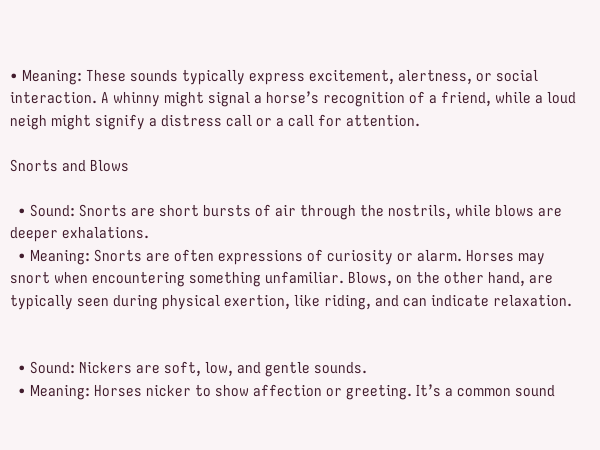• Meaning: These sounds typically express excitement, alertness, or social interaction. A whinny might signal a horse’s recognition of a friend, while a loud neigh might signify a distress call or a call for attention.

Snorts and Blows

  • Sound: Snorts are short bursts of air through the nostrils, while blows are deeper exhalations.
  • Meaning: Snorts are often expressions of curiosity or alarm. Horses may snort when encountering something unfamiliar. Blows, on the other hand, are typically seen during physical exertion, like riding, and can indicate relaxation.


  • Sound: Nickers are soft, low, and gentle sounds.
  • Meaning: Horses nicker to show affection or greeting. It’s a common sound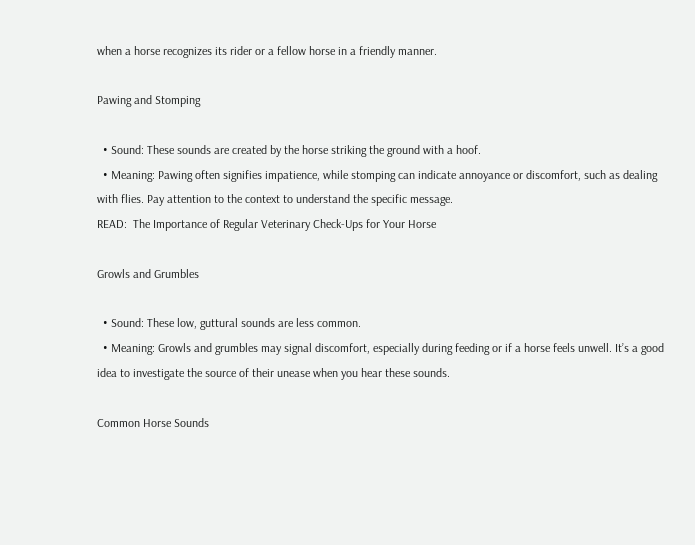when a horse recognizes its rider or a fellow horse in a friendly manner.

Pawing and Stomping

  • Sound: These sounds are created by the horse striking the ground with a hoof.
  • Meaning: Pawing often signifies impatience, while stomping can indicate annoyance or discomfort, such as dealing with flies. Pay attention to the context to understand the specific message.
READ:  The Importance of Regular Veterinary Check-Ups for Your Horse

Growls and Grumbles

  • Sound: These low, guttural sounds are less common.
  • Meaning: Growls and grumbles may signal discomfort, especially during feeding or if a horse feels unwell. It’s a good idea to investigate the source of their unease when you hear these sounds.

Common Horse Sounds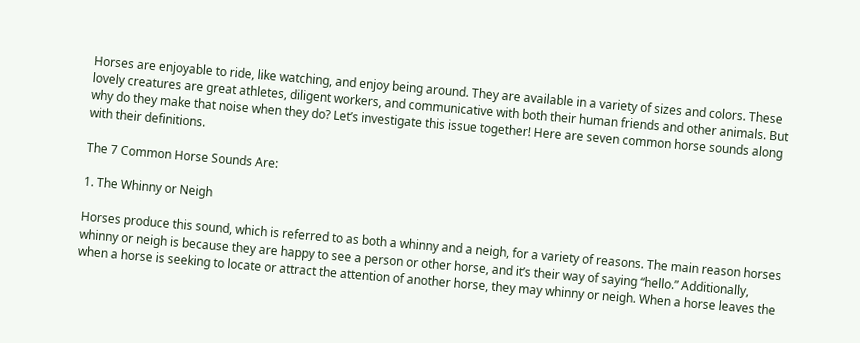Horses are enjoyable to ride, like watching, and enjoy being around. They are available in a variety of sizes and colors. These lovely creatures are great athletes, diligent workers, and communicative with both their human friends and other animals. But why do they make that noise when they do? Let’s investigate this issue together! Here are seven common horse sounds along with their definitions.

The 7 Common Horse Sounds Are:

1. The Whinny or Neigh

Horses produce this sound, which is referred to as both a whinny and a neigh, for a variety of reasons. The main reason horses whinny or neigh is because they are happy to see a person or other horse, and it’s their way of saying “hello.” Additionally, when a horse is seeking to locate or attract the attention of another horse, they may whinny or neigh. When a horse leaves the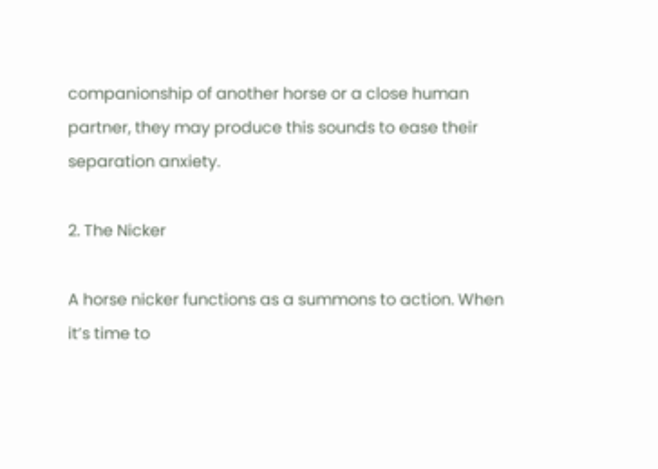companionship of another horse or a close human partner, they may produce this sounds to ease their separation anxiety.

2. The Nicker

A horse nicker functions as a summons to action. When it’s time to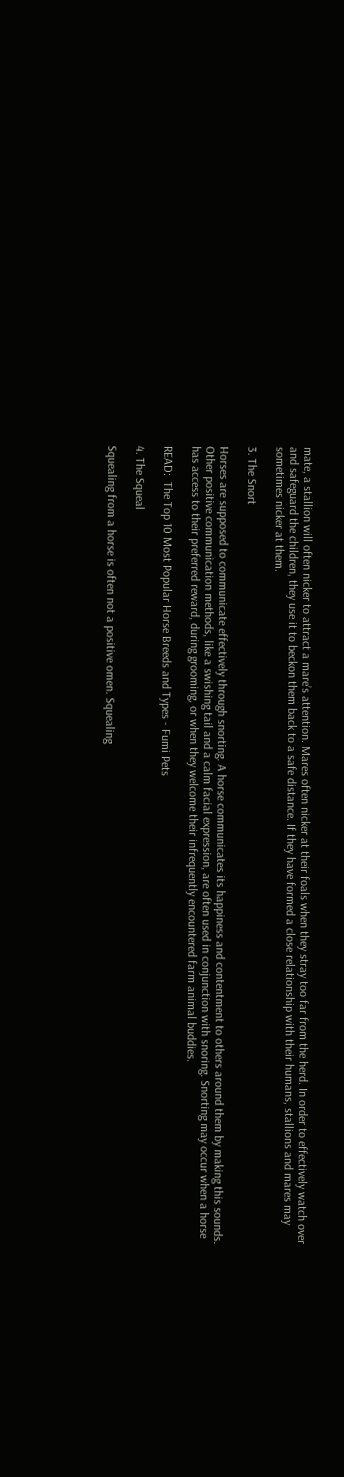mate, a stallion will often nicker to attract a mare’s attention. Mares often nicker at their foals when they stray too far from the herd. In order to effectively watch over and safeguard the children, they use it to beckon them back to a safe distance. If they have formed a close relationship with their humans, stallions and mares may sometimes nicker at them.

3. The Snort

Horses are supposed to communicate effectively through snorting. A horse communicates its happiness and contentment to others around them by making this sounds. Other positive communication methods, like a swishing tail and a calm facial expression, are often used in conjunction with snoring. Snorting may occur when a horse has access to their preferred reward, during grooming, or when they welcome their infrequently encountered farm animal buddies.

READ:  The Top 10 Most Popular Horse Breeds and Types - Fumi Pets

4. The Squeal

Squealing from a horse is often not a positive omen. Squealing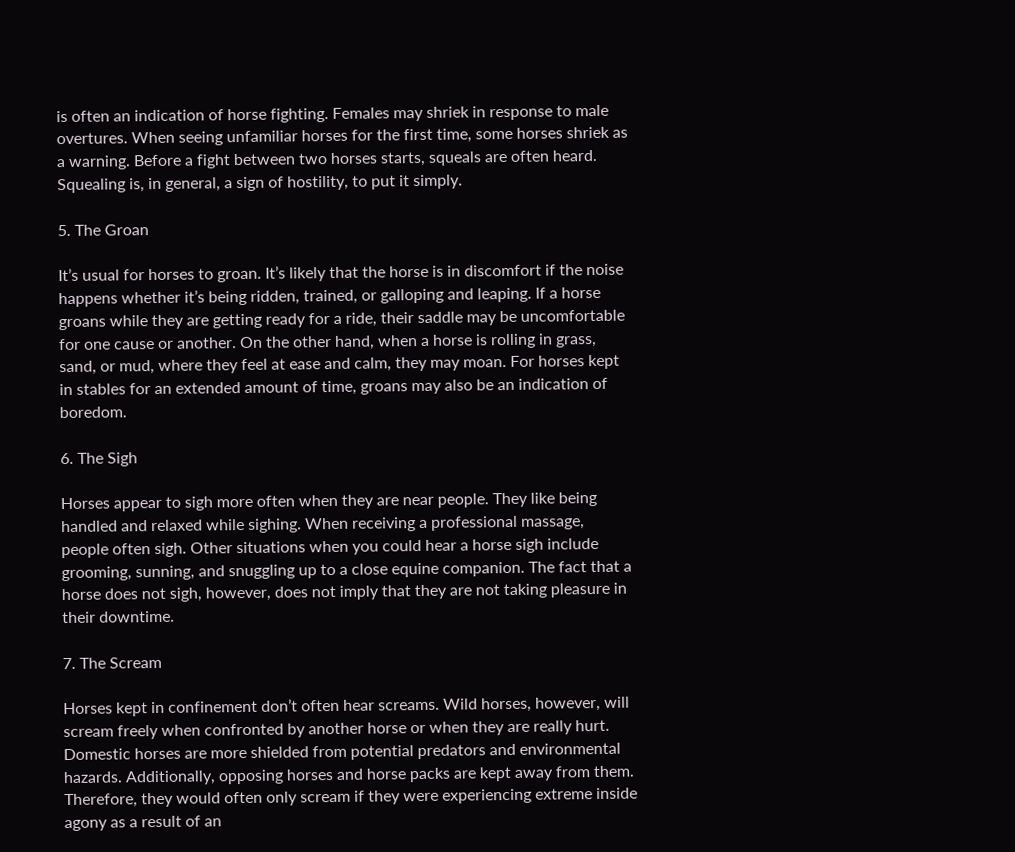is often an indication of horse fighting. Females may shriek in response to male overtures. When seeing unfamiliar horses for the first time, some horses shriek as a warning. Before a fight between two horses starts, squeals are often heard. Squealing is, in general, a sign of hostility, to put it simply.

5. The Groan

It’s usual for horses to groan. It’s likely that the horse is in discomfort if the noise happens whether it’s being ridden, trained, or galloping and leaping. If a horse groans while they are getting ready for a ride, their saddle may be uncomfortable for one cause or another. On the other hand, when a horse is rolling in grass, sand, or mud, where they feel at ease and calm, they may moan. For horses kept in stables for an extended amount of time, groans may also be an indication of boredom.

6. The Sigh

Horses appear to sigh more often when they are near people. They like being handled and relaxed while sighing. When receiving a professional massage, people often sigh. Other situations when you could hear a horse sigh include grooming, sunning, and snuggling up to a close equine companion. The fact that a horse does not sigh, however, does not imply that they are not taking pleasure in their downtime.

7. The Scream

Horses kept in confinement don’t often hear screams. Wild horses, however, will scream freely when confronted by another horse or when they are really hurt. Domestic horses are more shielded from potential predators and environmental hazards. Additionally, opposing horses and horse packs are kept away from them. Therefore, they would often only scream if they were experiencing extreme inside agony as a result of an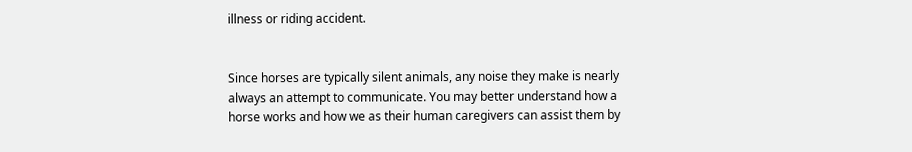illness or riding accident.


Since horses are typically silent animals, any noise they make is nearly always an attempt to communicate. You may better understand how a horse works and how we as their human caregivers can assist them by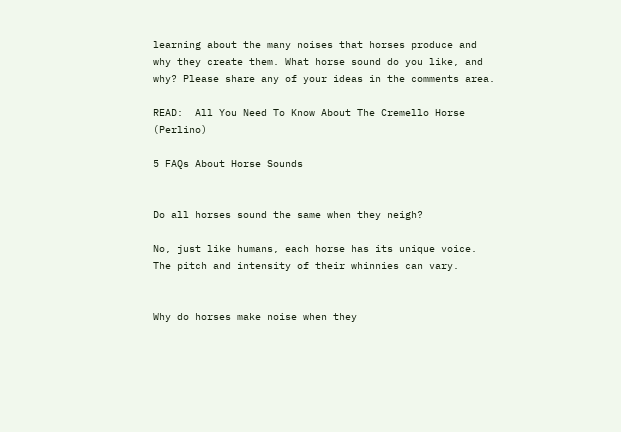learning about the many noises that horses produce and why they create them. What horse sound do you like, and why? Please share any of your ideas in the comments area.

READ:  All You Need To Know About The Cremello Horse (Perlino)

5 FAQs About Horse Sounds


Do all horses sound the same when they neigh?

No, just like humans, each horse has its unique voice. The pitch and intensity of their whinnies can vary.


Why do horses make noise when they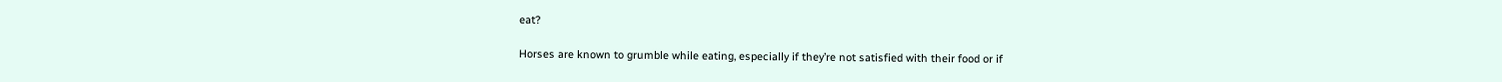eat?

Horses are known to grumble while eating, especially if they’re not satisfied with their food or if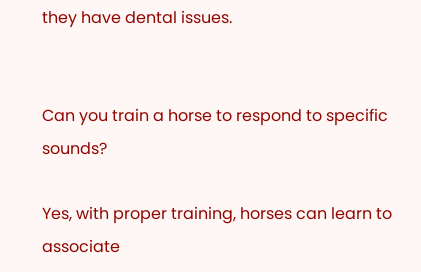they have dental issues.


Can you train a horse to respond to specific sounds?

Yes, with proper training, horses can learn to associate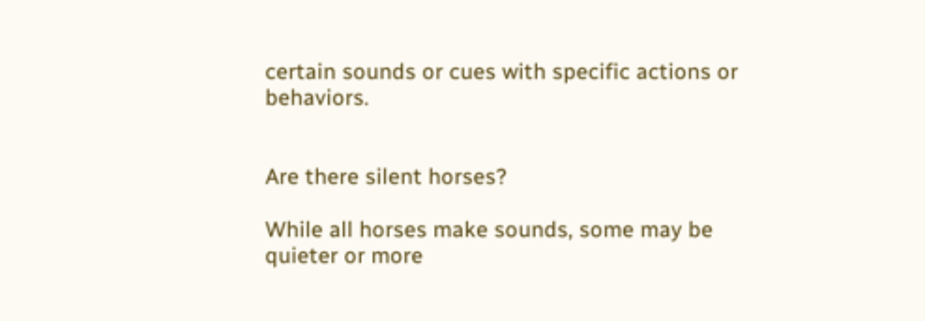certain sounds or cues with specific actions or behaviors.


Are there silent horses?

While all horses make sounds, some may be quieter or more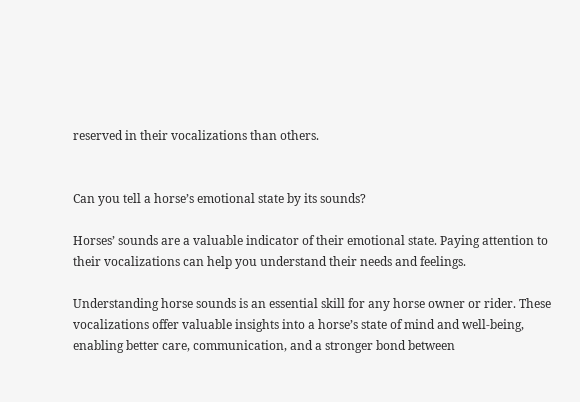reserved in their vocalizations than others.


Can you tell a horse’s emotional state by its sounds?

Horses’ sounds are a valuable indicator of their emotional state. Paying attention to their vocalizations can help you understand their needs and feelings.

Understanding horse sounds is an essential skill for any horse owner or rider. These vocalizations offer valuable insights into a horse’s state of mind and well-being, enabling better care, communication, and a stronger bond between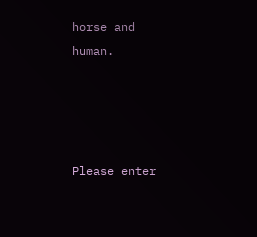horse and human.




Please enter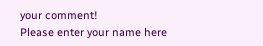your comment!
Please enter your name here